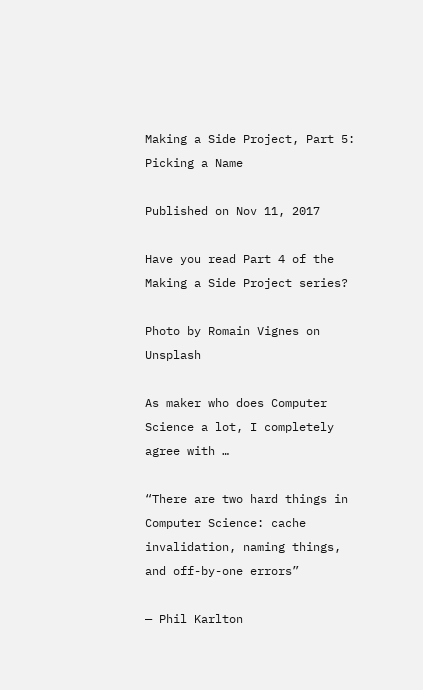Making a Side Project, Part 5: Picking a Name

Published on Nov 11, 2017

Have you read Part 4 of the Making a Side Project series?

Photo by Romain Vignes on Unsplash

As maker who does Computer Science a lot, I completely agree with …

“There are two hard things in Computer Science: cache invalidation, naming things, and off-by-one errors”

— Phil Karlton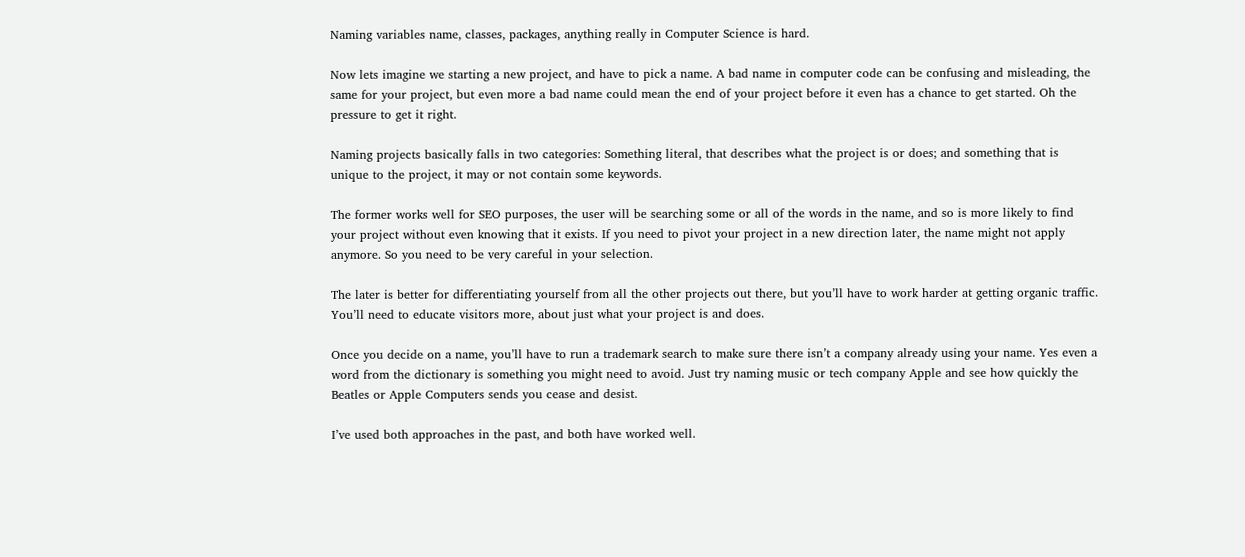Naming variables name, classes, packages, anything really in Computer Science is hard.

Now lets imagine we starting a new project, and have to pick a name. A bad name in computer code can be confusing and misleading, the same for your project, but even more a bad name could mean the end of your project before it even has a chance to get started. Oh the pressure to get it right.

Naming projects basically falls in two categories: Something literal, that describes what the project is or does; and something that is unique to the project, it may or not contain some keywords.

The former works well for SEO purposes, the user will be searching some or all of the words in the name, and so is more likely to find your project without even knowing that it exists. If you need to pivot your project in a new direction later, the name might not apply anymore. So you need to be very careful in your selection.

The later is better for differentiating yourself from all the other projects out there, but you’ll have to work harder at getting organic traffic. You’ll need to educate visitors more, about just what your project is and does.

Once you decide on a name, you’ll have to run a trademark search to make sure there isn’t a company already using your name. Yes even a word from the dictionary is something you might need to avoid. Just try naming music or tech company Apple and see how quickly the Beatles or Apple Computers sends you cease and desist.

I’ve used both approaches in the past, and both have worked well.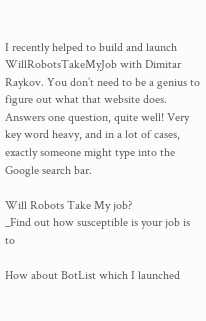I recently helped to build and launch WillRobotsTakeMyJob with Dimitar Raykov. You don’t need to be a genius to figure out what that website does. Answers one question, quite well! Very key word heavy, and in a lot of cases, exactly someone might type into the Google search bar.

Will Robots Take My job?
_Find out how susceptible is your job is to

How about BotList which I launched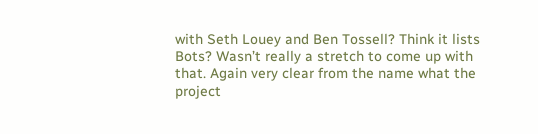with Seth Louey and Ben Tossell? Think it lists Bots? Wasn’t really a stretch to come up with that. Again very clear from the name what the project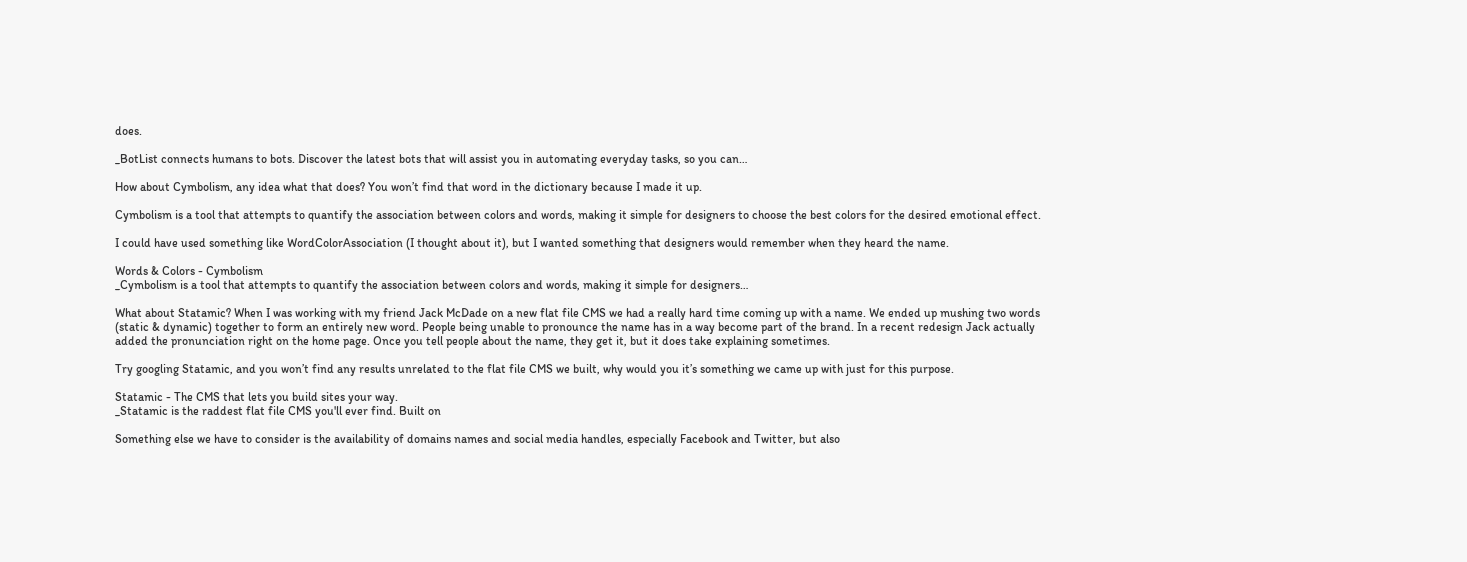does.

_BotList connects humans to bots. Discover the latest bots that will assist you in automating everyday tasks, so you can…

How about Cymbolism, any idea what that does? You won’t find that word in the dictionary because I made it up.

Cymbolism is a tool that attempts to quantify the association between colors and words, making it simple for designers to choose the best colors for the desired emotional effect.

I could have used something like WordColorAssociation (I thought about it), but I wanted something that designers would remember when they heard the name.

Words & Colors - Cymbolism
_Cymbolism is a tool that attempts to quantify the association between colors and words, making it simple for designers…

What about Statamic? When I was working with my friend Jack McDade on a new flat file CMS we had a really hard time coming up with a name. We ended up mushing two words (static & dynamic) together to form an entirely new word. People being unable to pronounce the name has in a way become part of the brand. In a recent redesign Jack actually added the pronunciation right on the home page. Once you tell people about the name, they get it, but it does take explaining sometimes.

Try googling Statamic, and you won’t find any results unrelated to the flat file CMS we built, why would you it’s something we came up with just for this purpose.

Statamic - The CMS that lets you build sites your way.
_Statamic is the raddest flat file CMS you'll ever find. Built on

Something else we have to consider is the availability of domains names and social media handles, especially Facebook and Twitter, but also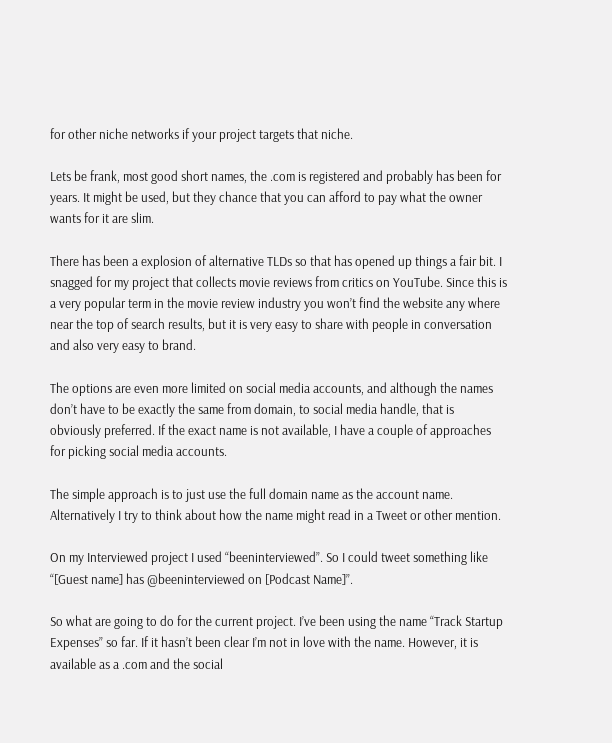for other niche networks if your project targets that niche.

Lets be frank, most good short names, the .com is registered and probably has been for years. It might be used, but they chance that you can afford to pay what the owner wants for it are slim.

There has been a explosion of alternative TLDs so that has opened up things a fair bit. I snagged for my project that collects movie reviews from critics on YouTube. Since this is a very popular term in the movie review industry you won’t find the website any where near the top of search results, but it is very easy to share with people in conversation and also very easy to brand.

The options are even more limited on social media accounts, and although the names don’t have to be exactly the same from domain, to social media handle, that is obviously preferred. If the exact name is not available, I have a couple of approaches for picking social media accounts.

The simple approach is to just use the full domain name as the account name. Alternatively I try to think about how the name might read in a Tweet or other mention.

On my Interviewed project I used “beeninterviewed”. So I could tweet something like “[Guest name] has @beeninterviewed on [Podcast Name]”.

So what are going to do for the current project. I’ve been using the name “Track Startup Expenses” so far. If it hasn’t been clear I’m not in love with the name. However, it is available as a .com and the social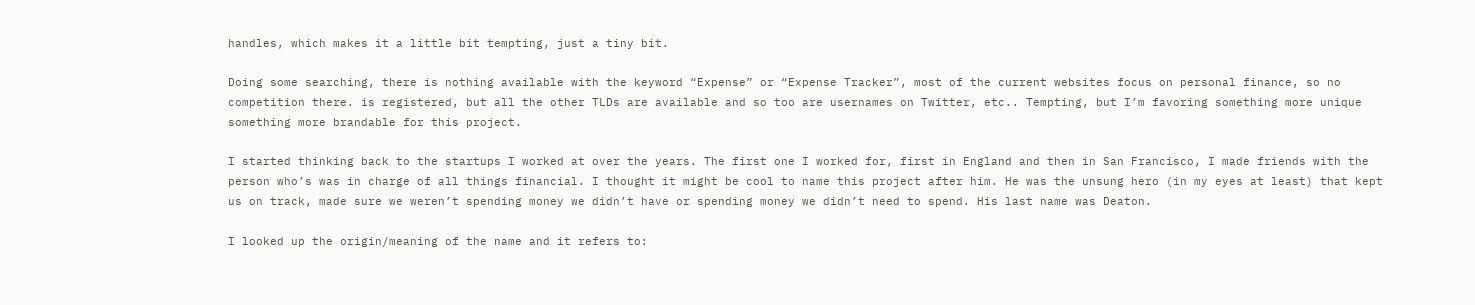handles, which makes it a little bit tempting, just a tiny bit.

Doing some searching, there is nothing available with the keyword “Expense” or “Expense Tracker”, most of the current websites focus on personal finance, so no competition there. is registered, but all the other TLDs are available and so too are usernames on Twitter, etc.. Tempting, but I’m favoring something more unique something more brandable for this project.

I started thinking back to the startups I worked at over the years. The first one I worked for, first in England and then in San Francisco, I made friends with the person who’s was in charge of all things financial. I thought it might be cool to name this project after him. He was the unsung hero (in my eyes at least) that kept us on track, made sure we weren’t spending money we didn’t have or spending money we didn’t need to spend. His last name was Deaton.

I looked up the origin/meaning of the name and it refers to: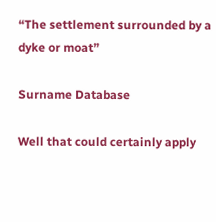“The settlement surrounded by a dyke or moat”

Surname Database

Well that could certainly apply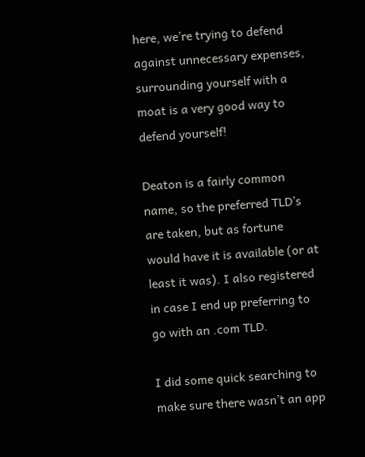here, we’re trying to defend against unnecessary expenses, surrounding yourself with a moat is a very good way to defend yourself!

Deaton is a fairly common name, so the preferred TLD’s are taken, but as fortune would have it is available (or at least it was). I also registered in case I end up preferring to go with an .com TLD.

I did some quick searching to make sure there wasn’t an app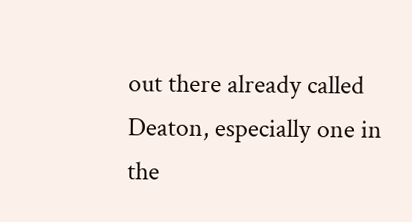out there already called Deaton, especially one in the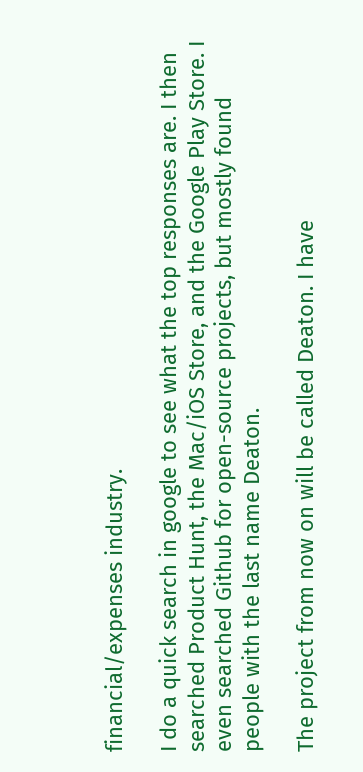financial/expenses industry.

I do a quick search in google to see what the top responses are. I then searched Product Hunt, the Mac/iOS Store, and the Google Play Store. I even searched Github for open-source projects, but mostly found people with the last name Deaton.

The project from now on will be called Deaton. I have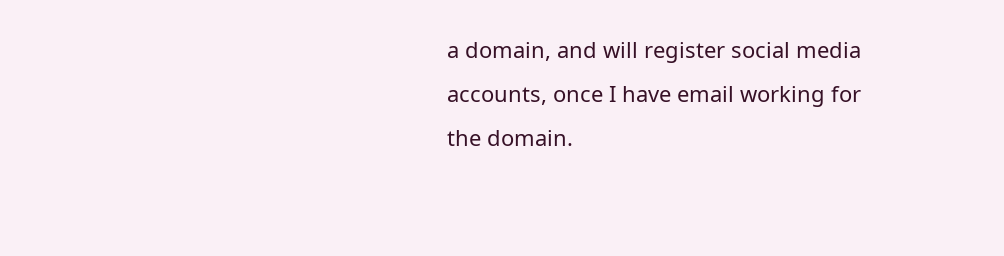a domain, and will register social media accounts, once I have email working for the domain.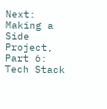Next: Making a Side Project, Part 6: Tech Stack